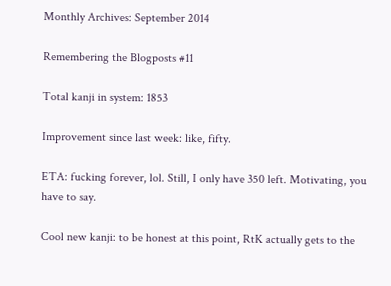Monthly Archives: September 2014

Remembering the Blogposts #11

Total kanji in system: 1853

Improvement since last week: like, fifty.

ETA: fucking forever, lol. Still, I only have 350 left. Motivating, you have to say.

Cool new kanji: to be honest at this point, RtK actually gets to the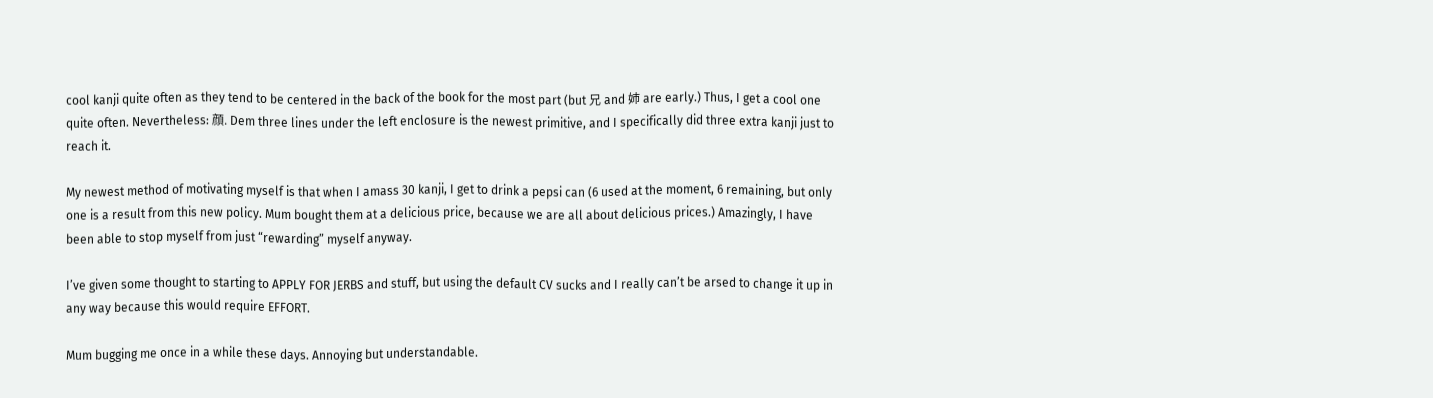cool kanji quite often as they tend to be centered in the back of the book for the most part (but 兄 and 姉 are early.) Thus, I get a cool one quite often. Nevertheless: 顔. Dem three lines under the left enclosure is the newest primitive, and I specifically did three extra kanji just to reach it.

My newest method of motivating myself is that when I amass 30 kanji, I get to drink a pepsi can (6 used at the moment, 6 remaining, but only one is a result from this new policy. Mum bought them at a delicious price, because we are all about delicious prices.) Amazingly, I have been able to stop myself from just “rewarding” myself anyway.

I’ve given some thought to starting to APPLY FOR JERBS and stuff, but using the default CV sucks and I really can’t be arsed to change it up in any way because this would require EFFORT.

Mum bugging me once in a while these days. Annoying but understandable.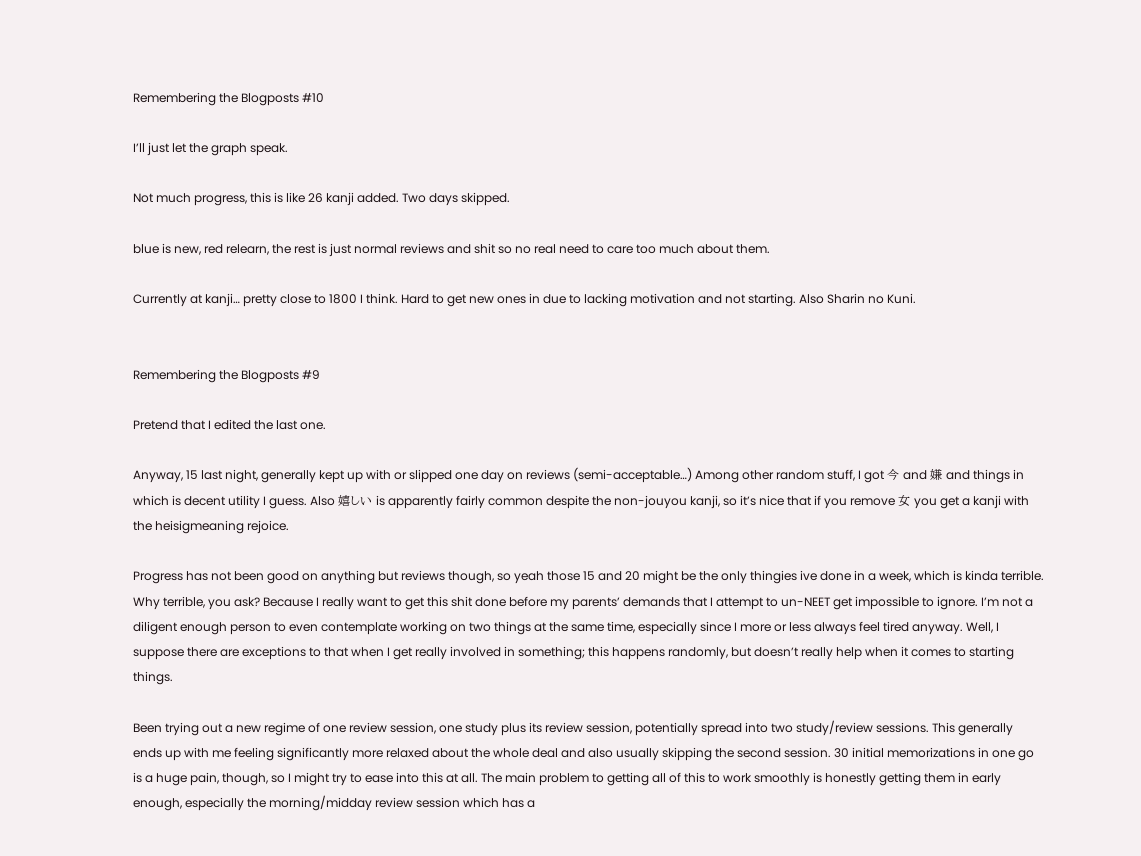Remembering the Blogposts #10

I’ll just let the graph speak.

Not much progress, this is like 26 kanji added. Two days skipped.

blue is new, red relearn, the rest is just normal reviews and shit so no real need to care too much about them.

Currently at kanji… pretty close to 1800 I think. Hard to get new ones in due to lacking motivation and not starting. Also Sharin no Kuni.


Remembering the Blogposts #9

Pretend that I edited the last one.

Anyway, 15 last night, generally kept up with or slipped one day on reviews (semi-acceptable…) Among other random stuff, I got 今 and 嫌 and things in which is decent utility I guess. Also 嬉しい is apparently fairly common despite the non-jouyou kanji, so it’s nice that if you remove 女 you get a kanji with the heisigmeaning rejoice.

Progress has not been good on anything but reviews though, so yeah those 15 and 20 might be the only thingies ive done in a week, which is kinda terrible. Why terrible, you ask? Because I really want to get this shit done before my parents’ demands that I attempt to un-NEET get impossible to ignore. I’m not a diligent enough person to even contemplate working on two things at the same time, especially since I more or less always feel tired anyway. Well, I suppose there are exceptions to that when I get really involved in something; this happens randomly, but doesn’t really help when it comes to starting things.

Been trying out a new regime of one review session, one study plus its review session, potentially spread into two study/review sessions. This generally ends up with me feeling significantly more relaxed about the whole deal and also usually skipping the second session. 30 initial memorizations in one go is a huge pain, though, so I might try to ease into this at all. The main problem to getting all of this to work smoothly is honestly getting them in early enough, especially the morning/midday review session which has a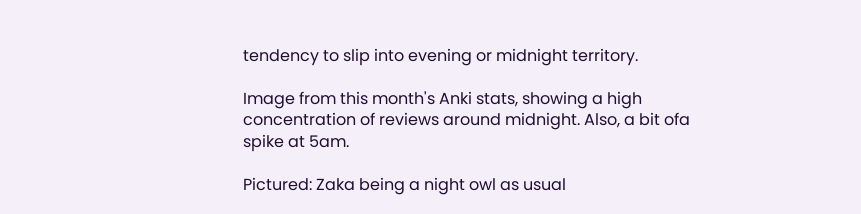tendency to slip into evening or midnight territory.

Image from this month's Anki stats, showing a high concentration of reviews around midnight. Also, a bit ofa spike at 5am.

Pictured: Zaka being a night owl as usual